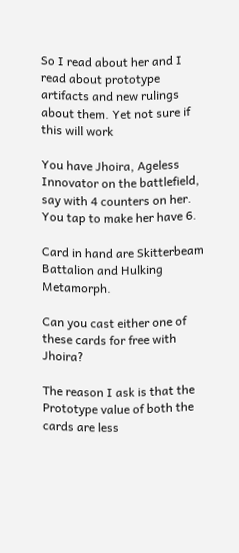So I read about her and I read about prototype artifacts and new rulings about them. Yet not sure if this will work

You have Jhoira, Ageless Innovator on the battlefield, say with 4 counters on her. You tap to make her have 6.

Card in hand are Skitterbeam Battalion and Hulking Metamorph.

Can you cast either one of these cards for free with Jhoira?

The reason I ask is that the Prototype value of both the cards are less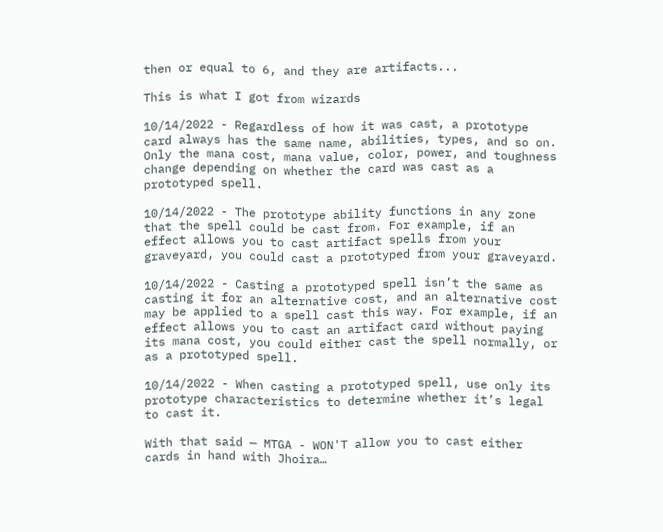then or equal to 6, and they are artifacts...

This is what I got from wizards

10/14/2022 - Regardless of how it was cast, a prototype card always has the same name, abilities, types, and so on. Only the mana cost, mana value, color, power, and toughness change depending on whether the card was cast as a prototyped spell.

10/14/2022 - The prototype ability functions in any zone that the spell could be cast from. For example, if an effect allows you to cast artifact spells from your graveyard, you could cast a prototyped from your graveyard.

10/14/2022 - Casting a prototyped spell isn’t the same as casting it for an alternative cost, and an alternative cost may be applied to a spell cast this way. For example, if an effect allows you to cast an artifact card without paying its mana cost, you could either cast the spell normally, or as a prototyped spell.

10/14/2022 - When casting a prototyped spell, use only its prototype characteristics to determine whether it’s legal to cast it.

With that said — MTGA - WON'T allow you to cast either cards in hand with Jhoira…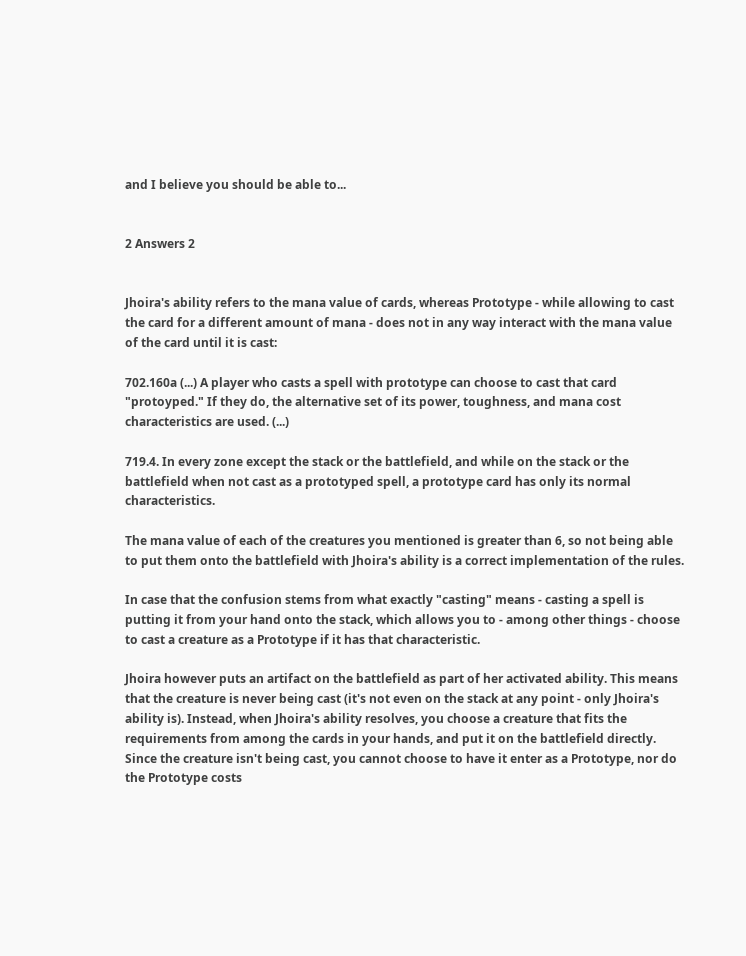and I believe you should be able to...


2 Answers 2


Jhoira's ability refers to the mana value of cards, whereas Prototype - while allowing to cast the card for a different amount of mana - does not in any way interact with the mana value of the card until it is cast:

702.160a (...) A player who casts a spell with prototype can choose to cast that card "protoyped." If they do, the alternative set of its power, toughness, and mana cost characteristics are used. (...)

719.4. In every zone except the stack or the battlefield, and while on the stack or the battlefield when not cast as a prototyped spell, a prototype card has only its normal characteristics.

The mana value of each of the creatures you mentioned is greater than 6, so not being able to put them onto the battlefield with Jhoira's ability is a correct implementation of the rules.

In case that the confusion stems from what exactly "casting" means - casting a spell is putting it from your hand onto the stack, which allows you to - among other things - choose to cast a creature as a Prototype if it has that characteristic.

Jhoira however puts an artifact on the battlefield as part of her activated ability. This means that the creature is never being cast (it's not even on the stack at any point - only Jhoira's ability is). Instead, when Jhoira's ability resolves, you choose a creature that fits the requirements from among the cards in your hands, and put it on the battlefield directly. Since the creature isn't being cast, you cannot choose to have it enter as a Prototype, nor do the Prototype costs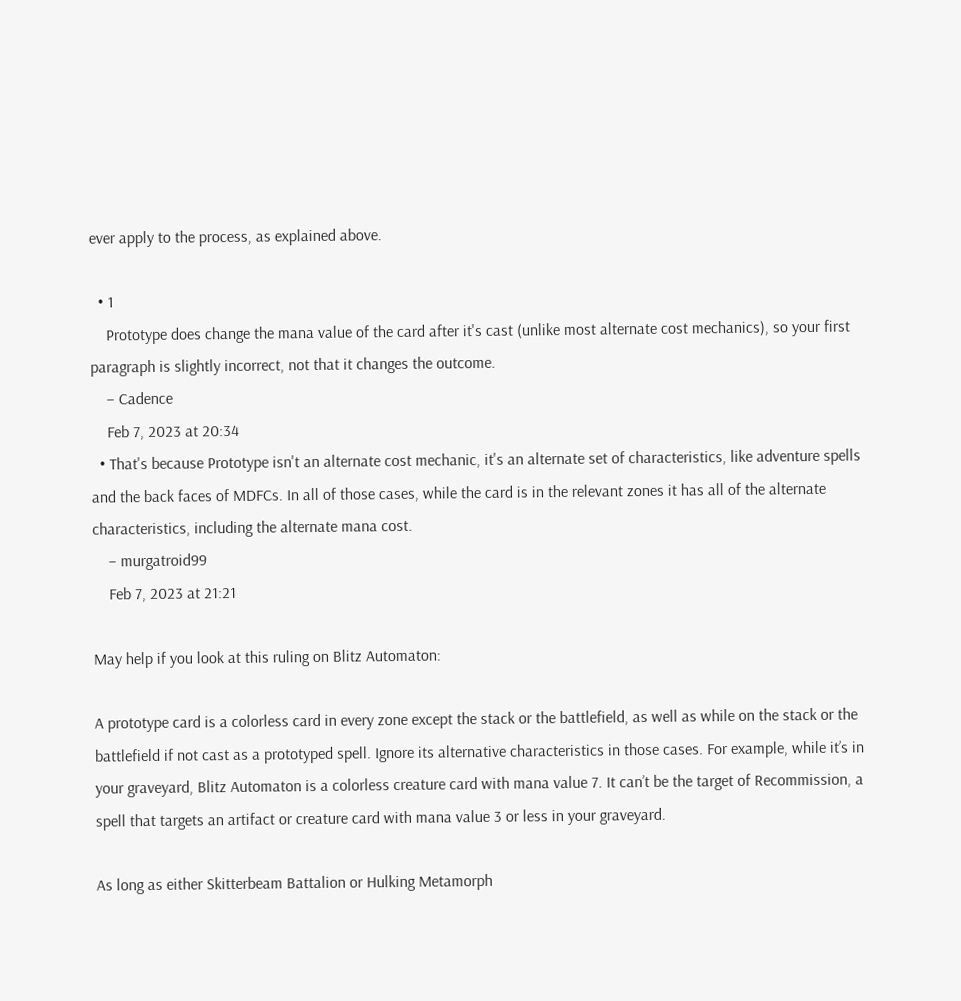ever apply to the process, as explained above.

  • 1
    Prototype does change the mana value of the card after it's cast (unlike most alternate cost mechanics), so your first paragraph is slightly incorrect, not that it changes the outcome.
    – Cadence
    Feb 7, 2023 at 20:34
  • That's because Prototype isn't an alternate cost mechanic, it's an alternate set of characteristics, like adventure spells and the back faces of MDFCs. In all of those cases, while the card is in the relevant zones it has all of the alternate characteristics, including the alternate mana cost.
    – murgatroid99
    Feb 7, 2023 at 21:21

May help if you look at this ruling on Blitz Automaton:

A prototype card is a colorless card in every zone except the stack or the battlefield, as well as while on the stack or the battlefield if not cast as a prototyped spell. Ignore its alternative characteristics in those cases. For example, while it’s in your graveyard, Blitz Automaton is a colorless creature card with mana value 7. It can’t be the target of Recommission, a spell that targets an artifact or creature card with mana value 3 or less in your graveyard.

As long as either Skitterbeam Battalion or Hulking Metamorph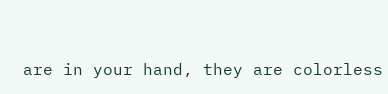are in your hand, they are colorless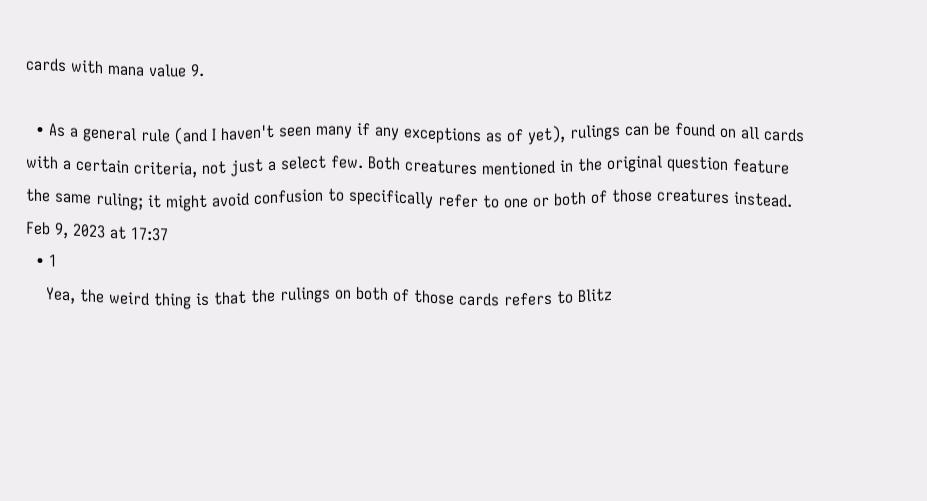cards with mana value 9.

  • As a general rule (and I haven't seen many if any exceptions as of yet), rulings can be found on all cards with a certain criteria, not just a select few. Both creatures mentioned in the original question feature the same ruling; it might avoid confusion to specifically refer to one or both of those creatures instead. Feb 9, 2023 at 17:37
  • 1
    Yea, the weird thing is that the rulings on both of those cards refers to Blitz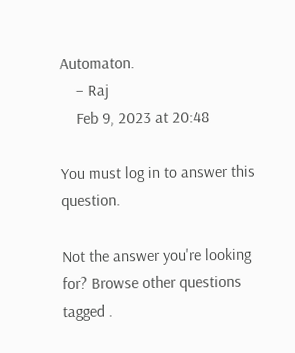Automaton.
    – Raj
    Feb 9, 2023 at 20:48

You must log in to answer this question.

Not the answer you're looking for? Browse other questions tagged .